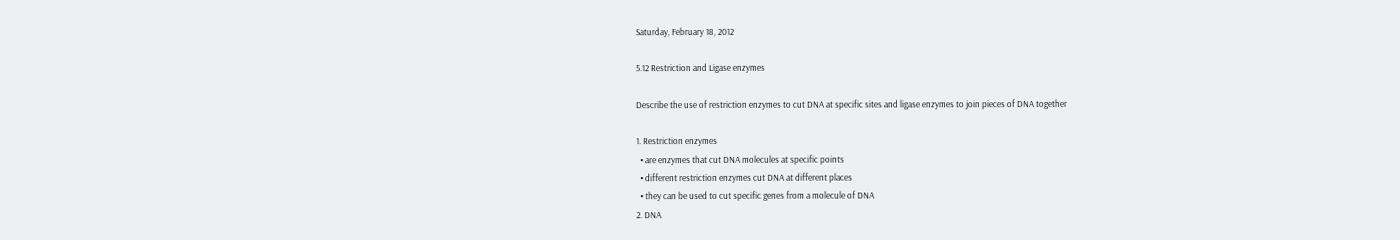Saturday, February 18, 2012

5.12 Restriction and Ligase enzymes

Describe the use of restriction enzymes to cut DNA at specific sites and ligase enzymes to join pieces of DNA together

1. Restriction enzymes
  • are enzymes that cut DNA molecules at specific points
  • different restriction enzymes cut DNA at different places
  • they can be used to cut specific genes from a molecule of DNA
2. DNA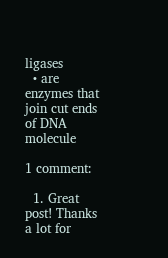ligases
  • are enzymes that join cut ends of DNA molecule

1 comment:

  1. Great post! Thanks a lot for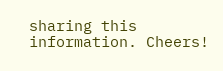sharing this information. Cheers!